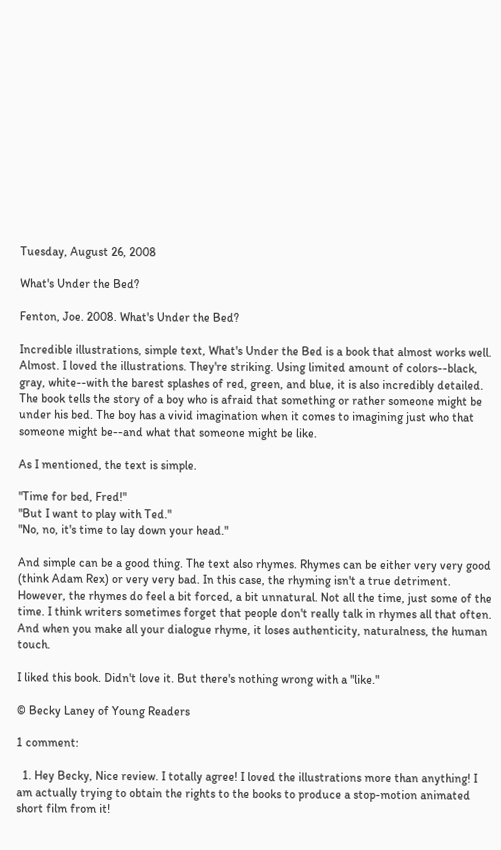Tuesday, August 26, 2008

What's Under the Bed?

Fenton, Joe. 2008. What's Under the Bed?

Incredible illustrations, simple text, What's Under the Bed is a book that almost works well. Almost. I loved the illustrations. They're striking. Using limited amount of colors--black, gray, white--with the barest splashes of red, green, and blue, it is also incredibly detailed. The book tells the story of a boy who is afraid that something or rather someone might be under his bed. The boy has a vivid imagination when it comes to imagining just who that someone might be--and what that someone might be like.

As I mentioned, the text is simple.

"Time for bed, Fred!"
"But I want to play with Ted."
"No, no, it's time to lay down your head."

And simple can be a good thing. The text also rhymes. Rhymes can be either very very good (think Adam Rex) or very very bad. In this case, the rhyming isn't a true detriment. However, the rhymes do feel a bit forced, a bit unnatural. Not all the time, just some of the time. I think writers sometimes forget that people don't really talk in rhymes all that often. And when you make all your dialogue rhyme, it loses authenticity, naturalness, the human touch.

I liked this book. Didn't love it. But there's nothing wrong with a "like."

© Becky Laney of Young Readers

1 comment:

  1. Hey Becky, Nice review. I totally agree! I loved the illustrations more than anything! I am actually trying to obtain the rights to the books to produce a stop-motion animated short film from it!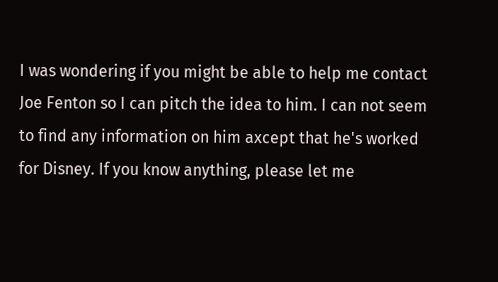I was wondering if you might be able to help me contact Joe Fenton so I can pitch the idea to him. I can not seem to find any information on him axcept that he's worked for Disney. If you know anything, please let me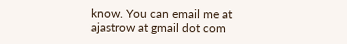know. You can email me at ajastrow at gmail dot com